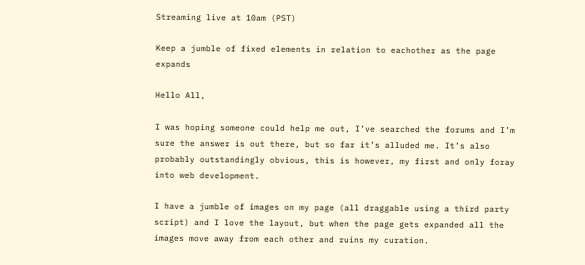Streaming live at 10am (PST)

Keep a jumble of fixed elements in relation to eachother as the page expands

Hello All,

I was hoping someone could help me out, I’ve searched the forums and I’m sure the answer is out there, but so far it’s alluded me. It’s also probably outstandingly obvious, this is however, my first and only foray into web development.

I have a jumble of images on my page (all draggable using a third party script) and I love the layout, but when the page gets expanded all the images move away from each other and ruins my curation.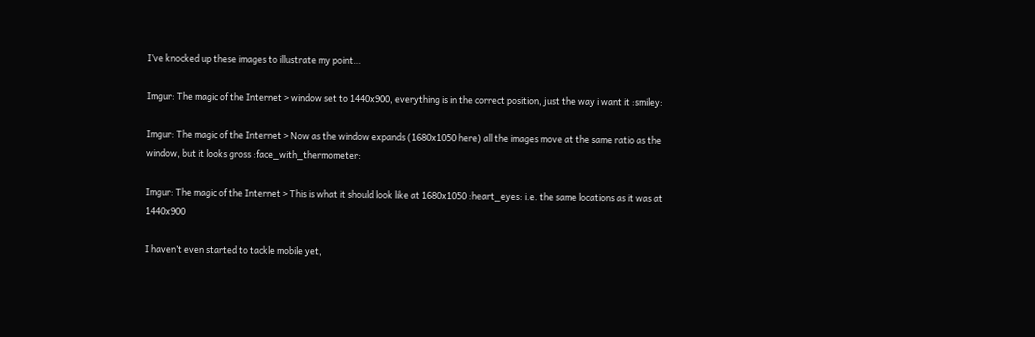I’ve knocked up these images to illustrate my point…

Imgur: The magic of the Internet > window set to 1440x900, everything is in the correct position, just the way i want it :smiley:

Imgur: The magic of the Internet > Now as the window expands (1680x1050 here) all the images move at the same ratio as the window, but it looks gross :face_with_thermometer:

Imgur: The magic of the Internet > This is what it should look like at 1680x1050 :heart_eyes: i.e. the same locations as it was at 1440x900

I haven’t even started to tackle mobile yet,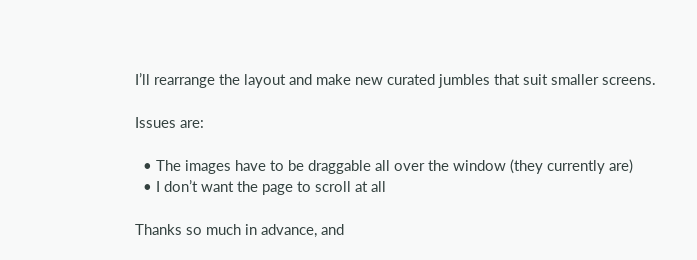I’ll rearrange the layout and make new curated jumbles that suit smaller screens.

Issues are:

  • The images have to be draggable all over the window (they currently are)
  • I don’t want the page to scroll at all

Thanks so much in advance, and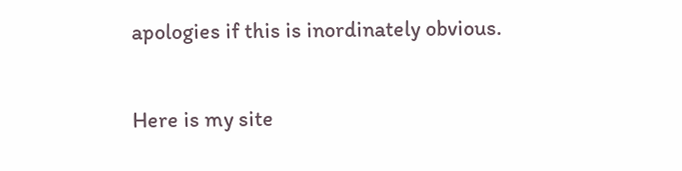apologies if this is inordinately obvious.

Here is my site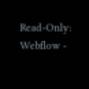Read-Only: Webflow -